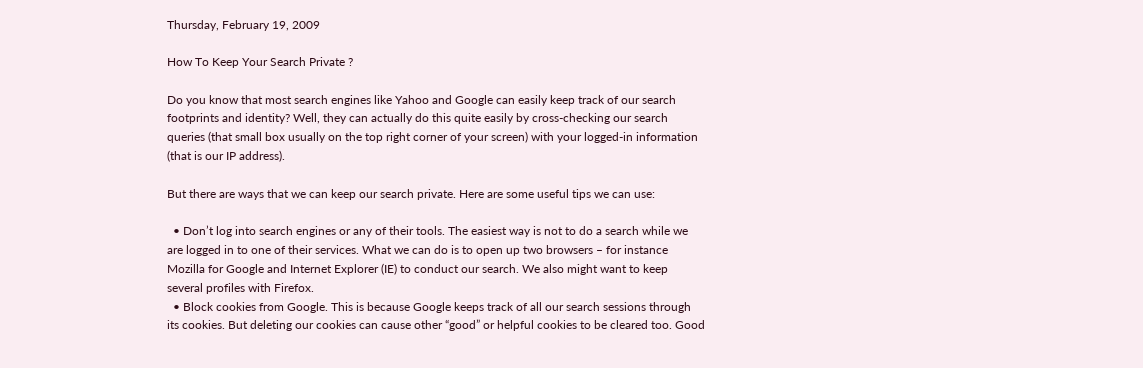Thursday, February 19, 2009

How To Keep Your Search Private ?

Do you know that most search engines like Yahoo and Google can easily keep track of our search footprints and identity? Well, they can actually do this quite easily by cross-checking our search queries (that small box usually on the top right corner of your screen) with your logged-in information (that is our IP address).

But there are ways that we can keep our search private. Here are some useful tips we can use:

  • Don’t log into search engines or any of their tools. The easiest way is not to do a search while we are logged in to one of their services. What we can do is to open up two browsers – for instance Mozilla for Google and Internet Explorer (IE) to conduct our search. We also might want to keep several profiles with Firefox.
  • Block cookies from Google. This is because Google keeps track of all our search sessions through its cookies. But deleting our cookies can cause other “good” or helpful cookies to be cleared too. Good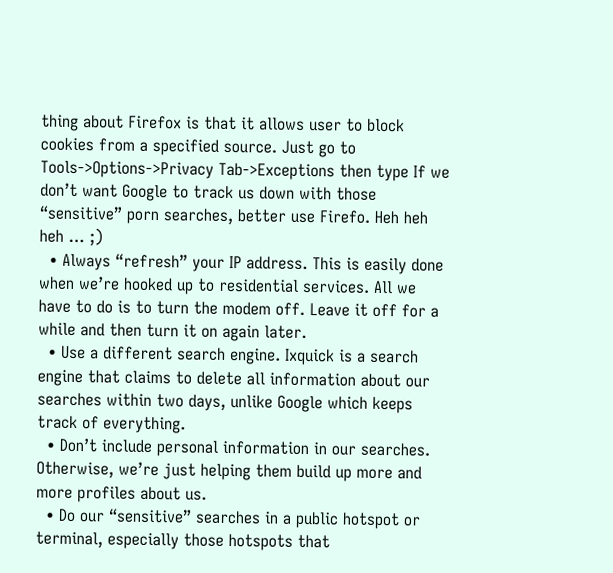thing about Firefox is that it allows user to block cookies from a specified source. Just go to Tools->Options->Privacy Tab->Exceptions then type If we don’t want Google to track us down with those “sensitive” porn searches, better use Firefo. Heh heh heh … ;)
  • Always “refresh” your IP address. This is easily done when we’re hooked up to residential services. All we have to do is to turn the modem off. Leave it off for a while and then turn it on again later.
  • Use a different search engine. Ixquick is a search engine that claims to delete all information about our searches within two days, unlike Google which keeps track of everything.
  • Don’t include personal information in our searches. Otherwise, we’re just helping them build up more and more profiles about us.
  • Do our “sensitive” searches in a public hotspot or terminal, especially those hotspots that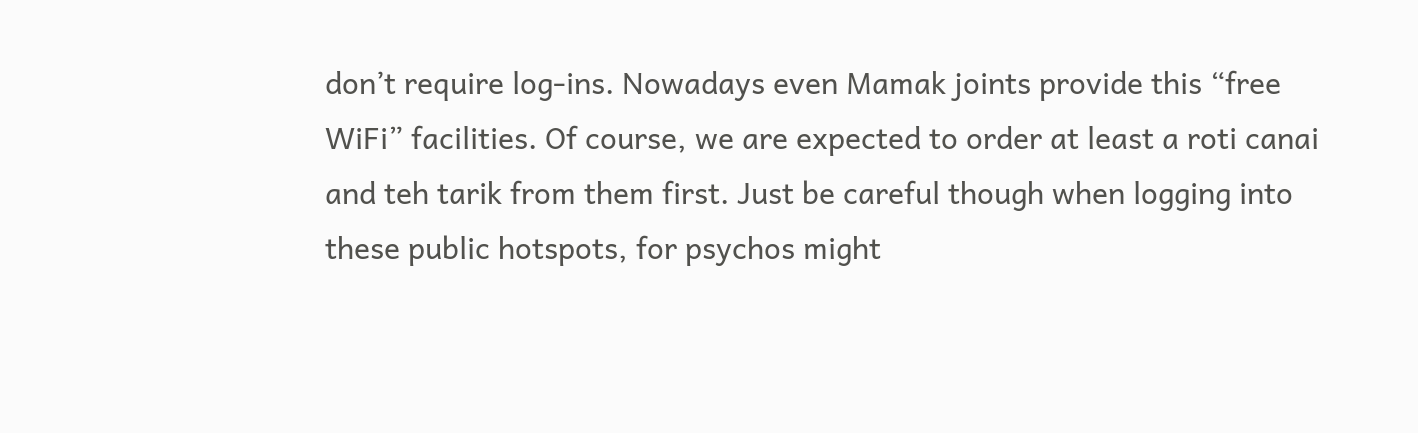don’t require log-ins. Nowadays even Mamak joints provide this “free WiFi” facilities. Of course, we are expected to order at least a roti canai and teh tarik from them first. Just be careful though when logging into these public hotspots, for psychos might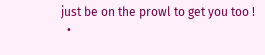just be on the prowl to get you too !
  •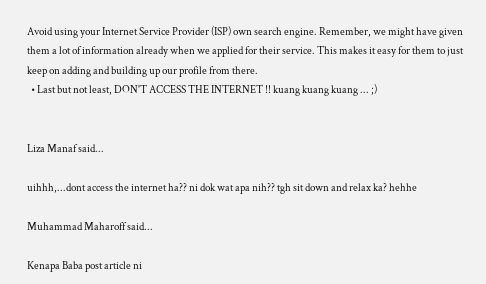Avoid using your Internet Service Provider (ISP) own search engine. Remember, we might have given them a lot of information already when we applied for their service. This makes it easy for them to just keep on adding and building up our profile from there.
  • Last but not least, DON'T ACCESS THE INTERNET !! kuang kuang kuang ... ;)


Liza Manaf said...

uihhh,...dont access the internet ha?? ni dok wat apa nih?? tgh sit down and relax ka? hehhe

Muhammad Maharoff said...

Kenapa Baba post article ni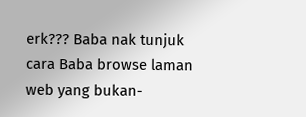erk??? Baba nak tunjuk cara Baba browse laman web yang bukan-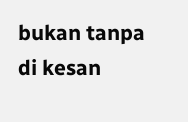bukan tanpa di kesan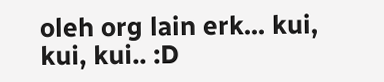oleh org lain erk... kui, kui, kui.. :D